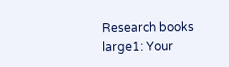Research books large1: Your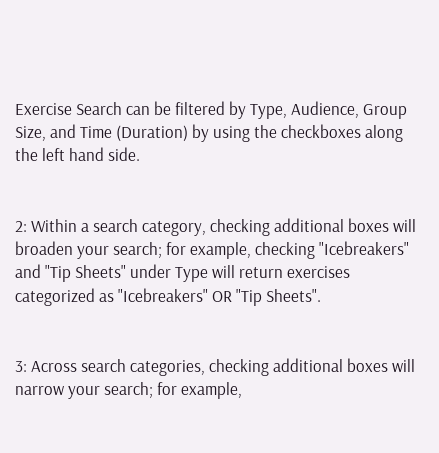Exercise Search can be filtered by Type, Audience, Group Size, and Time (Duration) by using the checkboxes along the left hand side.


2: Within a search category, checking additional boxes will broaden your search; for example, checking "Icebreakers" and "Tip Sheets" under Type will return exercises categorized as "Icebreakers" OR "Tip Sheets".


3: Across search categories, checking additional boxes will narrow your search; for example,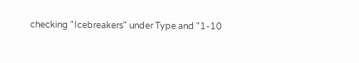checking "Icebreakers" under Type and "1-10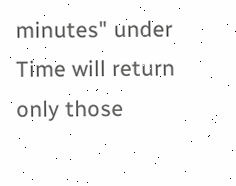minutes" under Time will return only those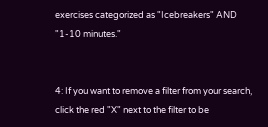exercises categorized as "Icebreakers" AND "1-10 minutes."


4: If you want to remove a filter from your search, click the red "X" next to the filter to be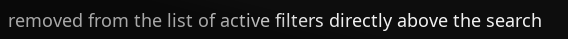removed from the list of active filters directly above the search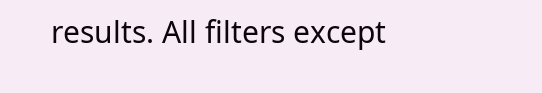results. All filters except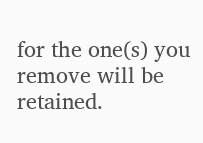for the one(s) you remove will be retained.